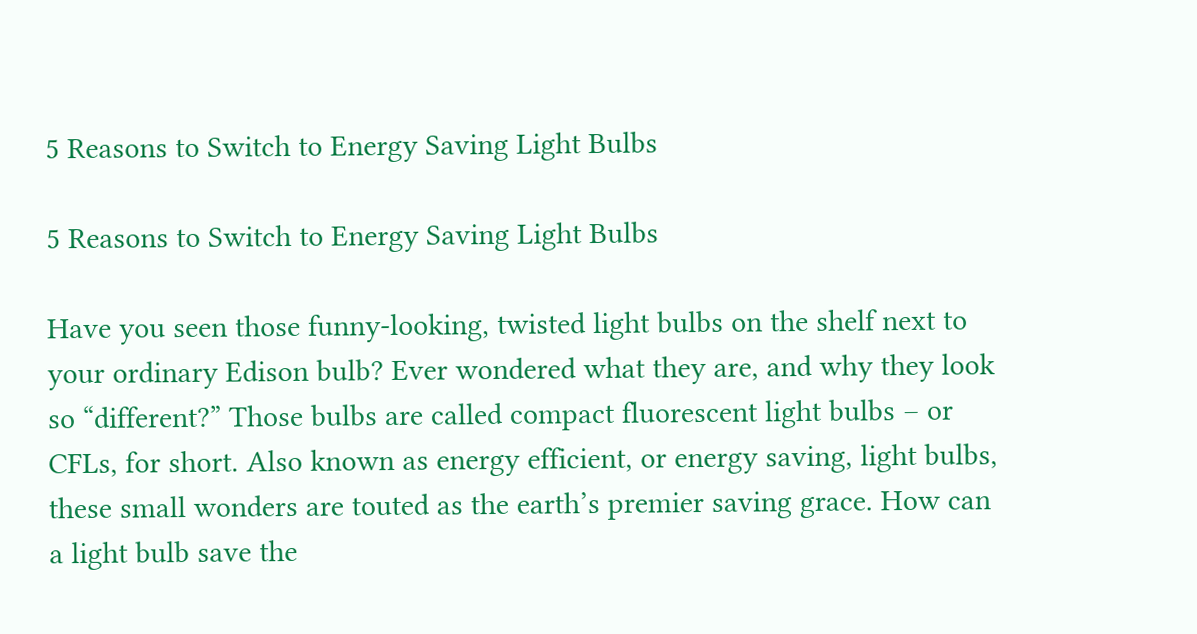5 Reasons to Switch to Energy Saving Light Bulbs

5 Reasons to Switch to Energy Saving Light Bulbs

Have you seen those funny-looking, twisted light bulbs on the shelf next to your ordinary Edison bulb? Ever wondered what they are, and why they look so “different?” Those bulbs are called compact fluorescent light bulbs – or CFLs, for short. Also known as energy efficient, or energy saving, light bulbs, these small wonders are touted as the earth’s premier saving grace. How can a light bulb save the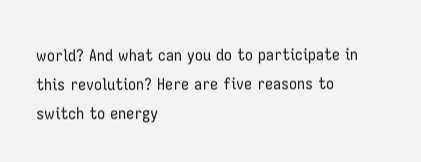world? And what can you do to participate in this revolution? Here are five reasons to switch to energy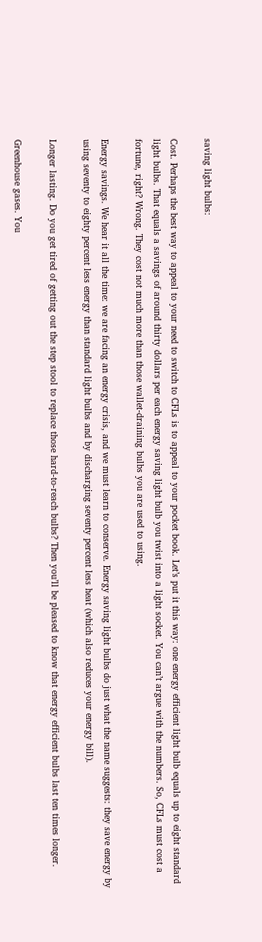saving light bulbs:

Cost. Perhaps the best way to appeal to your need to switch to CFLs is to appeal to your pocket book. Let’s put it this way: one energy efficient light bulb equals up to eight standard light bulbs. That equals a savings of around thirty dollars per each energy saving light bulb you twist into a light socket. You can’t argue with the numbers. So, CFLs must cost a fortune, right? Wrong. They cost not much more than those wallet-draining bulbs you are used to using.

Energy savings. We hear it all the time: we are facing an energy crisis, and we must learn to conserve. Energy saving light bulbs do just what the name suggests: they save energy by using seventy to eighty percent less energy than standard light bulbs and by discharging seventy percent less heat (which also reduces your energy bill).

Longer lasting. Do you get tired of getting out the step stool to replace those hard-to-reach bulbs? Then you’ll be pleased to know that energy efficient bulbs last ten times longer.

Greenhouse gases. You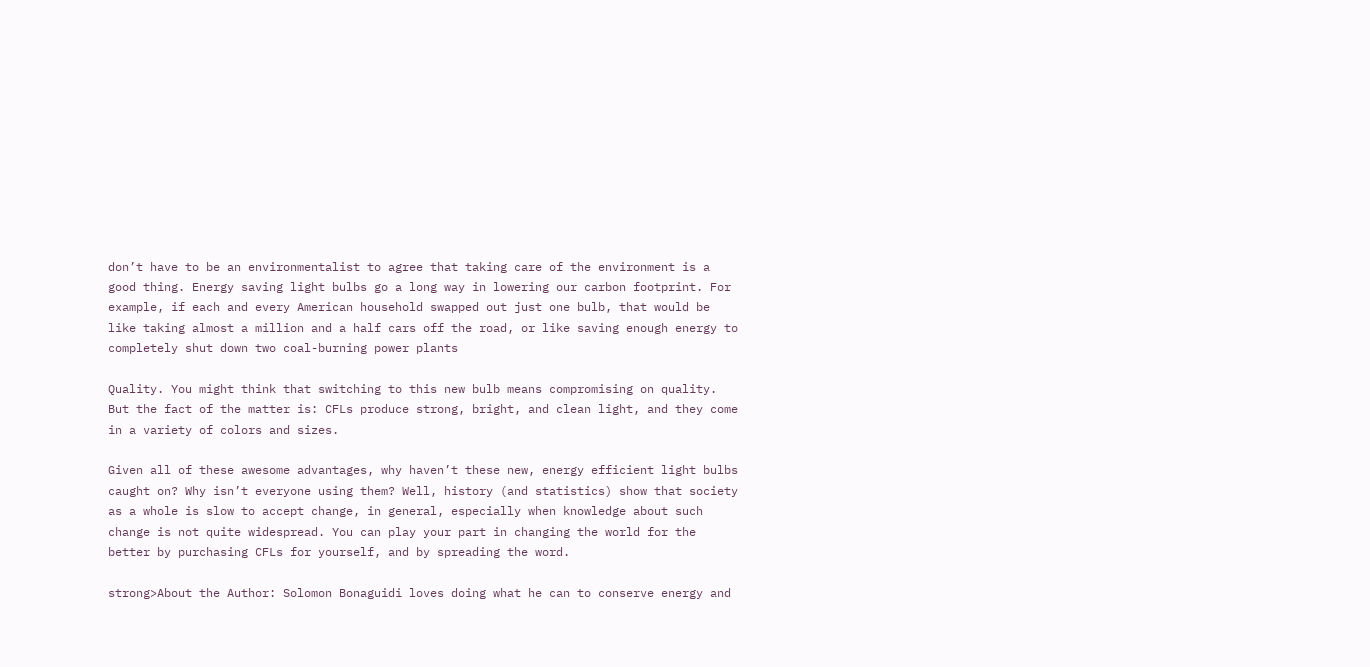don’t have to be an environmentalist to agree that taking care of the environment is a good thing. Energy saving light bulbs go a long way in lowering our carbon footprint. For example, if each and every American household swapped out just one bulb, that would be like taking almost a million and a half cars off the road, or like saving enough energy to completely shut down two coal-burning power plants

Quality. You might think that switching to this new bulb means compromising on quality. But the fact of the matter is: CFLs produce strong, bright, and clean light, and they come in a variety of colors and sizes.

Given all of these awesome advantages, why haven’t these new, energy efficient light bulbs caught on? Why isn’t everyone using them? Well, history (and statistics) show that society as a whole is slow to accept change, in general, especially when knowledge about such change is not quite widespread. You can play your part in changing the world for the better by purchasing CFLs for yourself, and by spreading the word.

strong>About the Author: Solomon Bonaguidi loves doing what he can to conserve energy and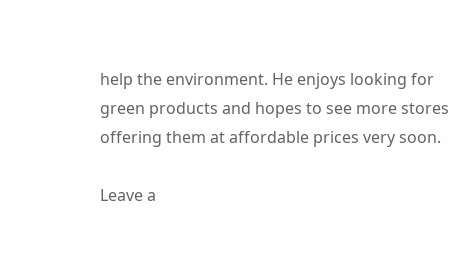help the environment. He enjoys looking for green products and hopes to see more stores offering them at affordable prices very soon.

Leave a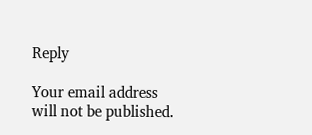Reply

Your email address will not be published.